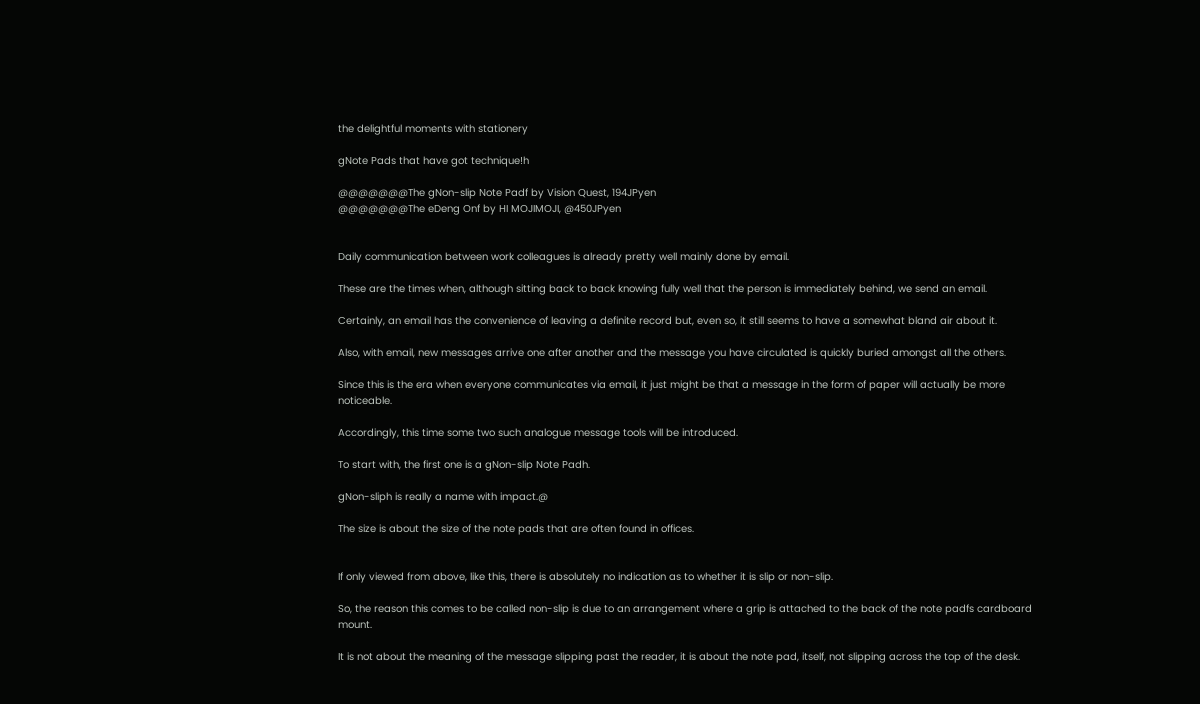the delightful moments with stationery

gNote Pads that have got technique!h

@@@@@@@The gNon-slip Note Padf by Vision Quest, 194JPyen
@@@@@@@The eDeng Onf by HI MOJIMOJI, @450JPyen


Daily communication between work colleagues is already pretty well mainly done by email.

These are the times when, although sitting back to back knowing fully well that the person is immediately behind, we send an email.

Certainly, an email has the convenience of leaving a definite record but, even so, it still seems to have a somewhat bland air about it.

Also, with email, new messages arrive one after another and the message you have circulated is quickly buried amongst all the others.

Since this is the era when everyone communicates via email, it just might be that a message in the form of paper will actually be more noticeable.

Accordingly, this time some two such analogue message tools will be introduced.

To start with, the first one is a gNon-slip Note Padh.

gNon-sliph is really a name with impact.@

The size is about the size of the note pads that are often found in offices.


If only viewed from above, like this, there is absolutely no indication as to whether it is slip or non-slip.

So, the reason this comes to be called non-slip is due to an arrangement where a grip is attached to the back of the note padfs cardboard mount.

It is not about the meaning of the message slipping past the reader, it is about the note pad, itself, not slipping across the top of the desk.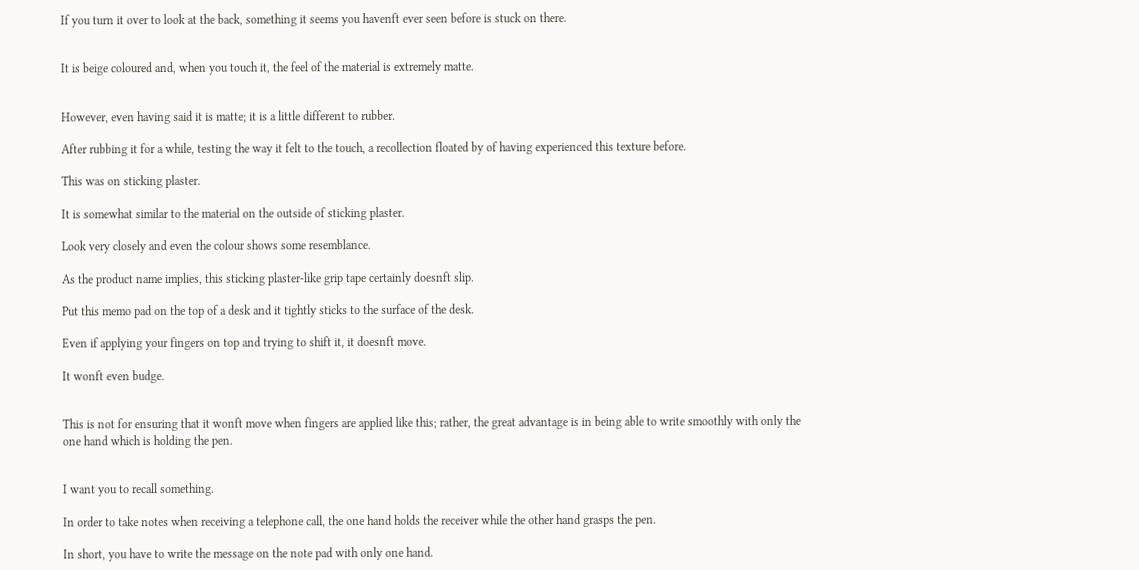If you turn it over to look at the back, something it seems you havenft ever seen before is stuck on there.


It is beige coloured and, when you touch it, the feel of the material is extremely matte.


However, even having said it is matte; it is a little different to rubber.

After rubbing it for a while, testing the way it felt to the touch, a recollection floated by of having experienced this texture before.

This was on sticking plaster.

It is somewhat similar to the material on the outside of sticking plaster.

Look very closely and even the colour shows some resemblance.

As the product name implies, this sticking plaster-like grip tape certainly doesnft slip.

Put this memo pad on the top of a desk and it tightly sticks to the surface of the desk.

Even if applying your fingers on top and trying to shift it, it doesnft move.

It wonft even budge.


This is not for ensuring that it wonft move when fingers are applied like this; rather, the great advantage is in being able to write smoothly with only the one hand which is holding the pen.


I want you to recall something.

In order to take notes when receiving a telephone call, the one hand holds the receiver while the other hand grasps the pen.

In short, you have to write the message on the note pad with only one hand.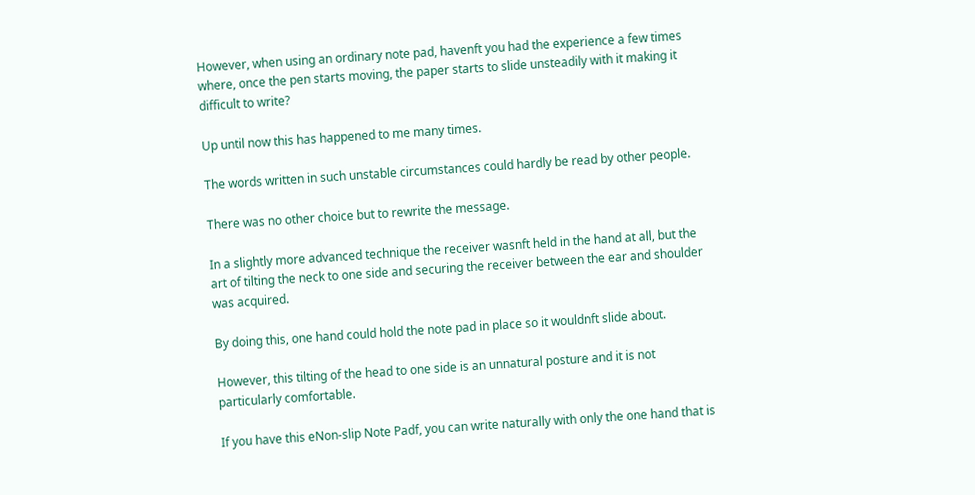However, when using an ordinary note pad, havenft you had the experience a few times where, once the pen starts moving, the paper starts to slide unsteadily with it making it difficult to write?

Up until now this has happened to me many times.

The words written in such unstable circumstances could hardly be read by other people.

There was no other choice but to rewrite the message.

In a slightly more advanced technique the receiver wasnft held in the hand at all, but the art of tilting the neck to one side and securing the receiver between the ear and shoulder was acquired.

By doing this, one hand could hold the note pad in place so it wouldnft slide about.

However, this tilting of the head to one side is an unnatural posture and it is not particularly comfortable.

If you have this eNon-slip Note Padf, you can write naturally with only the one hand that is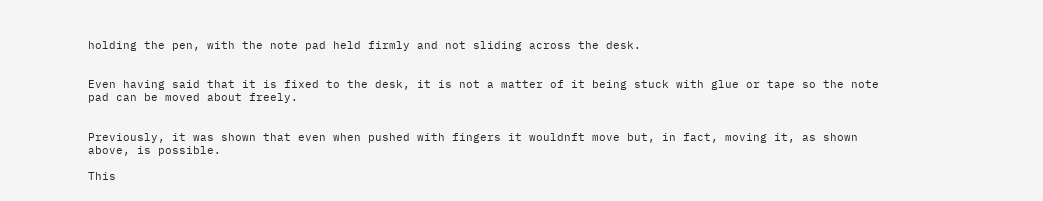holding the pen, with the note pad held firmly and not sliding across the desk.


Even having said that it is fixed to the desk, it is not a matter of it being stuck with glue or tape so the note pad can be moved about freely.


Previously, it was shown that even when pushed with fingers it wouldnft move but, in fact, moving it, as shown above, is possible.

This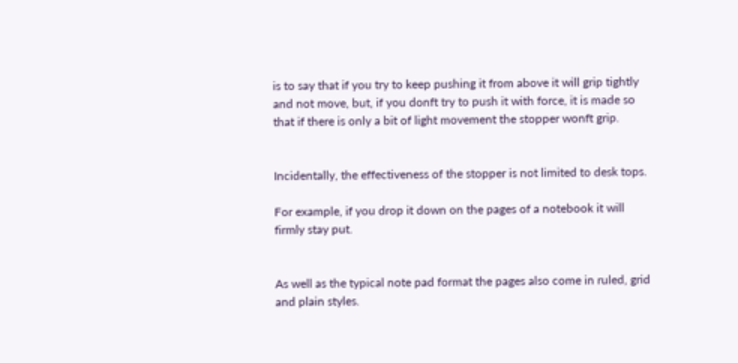is to say that if you try to keep pushing it from above it will grip tightly and not move, but, if you donft try to push it with force, it is made so that if there is only a bit of light movement the stopper wonft grip.


Incidentally, the effectiveness of the stopper is not limited to desk tops.

For example, if you drop it down on the pages of a notebook it will firmly stay put.


As well as the typical note pad format the pages also come in ruled, grid and plain styles.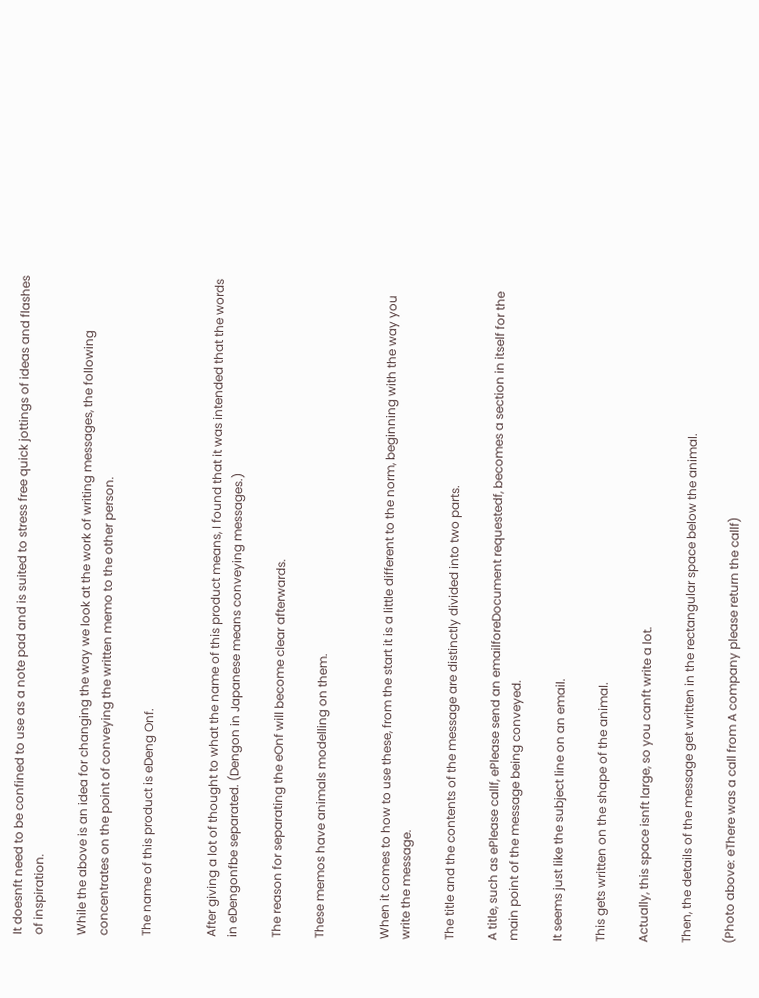It doesnft need to be confined to use as a note pad and is suited to stress free quick jottings of ideas and flashes of inspiration.

While the above is an idea for changing the way we look at the work of writing messages, the following concentrates on the point of conveying the written memo to the other person.

The name of this product is eDeng Onf.


After giving a lot of thought to what the name of this product means, I found that it was intended that the words in eDengonfbe separated. (Dengon in Japanese means conveying messages.)

The reason for separating the eOnf will become clear afterwards.

These memos have animals modelling on them.


When it comes to how to use these, from the start it is a little different to the norm, beginning with the way you write the message.

The title and the contents of the message are distinctly divided into two parts.

A title, such as ePlease callf, ePlease send an emailforeDocument requestedf, becomes a section in itself for the main point of the message being conveyed.

It seems just like the subject line on an email.

This gets written on the shape of the animal.

Actually, this space isnft large, so you canft write a lot.

Then, the details of the message get written in the rectangular space below the animal.

(Photo above: eThere was a call from A company please return the callf)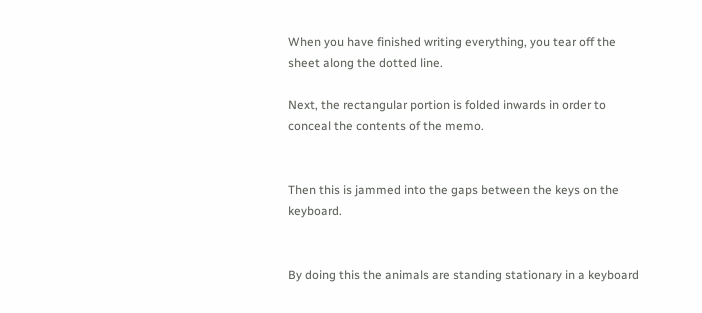When you have finished writing everything, you tear off the sheet along the dotted line.

Next, the rectangular portion is folded inwards in order to conceal the contents of the memo.


Then this is jammed into the gaps between the keys on the keyboard.


By doing this the animals are standing stationary in a keyboard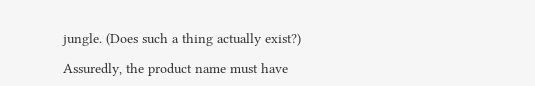jungle. (Does such a thing actually exist?)

Assuredly, the product name must have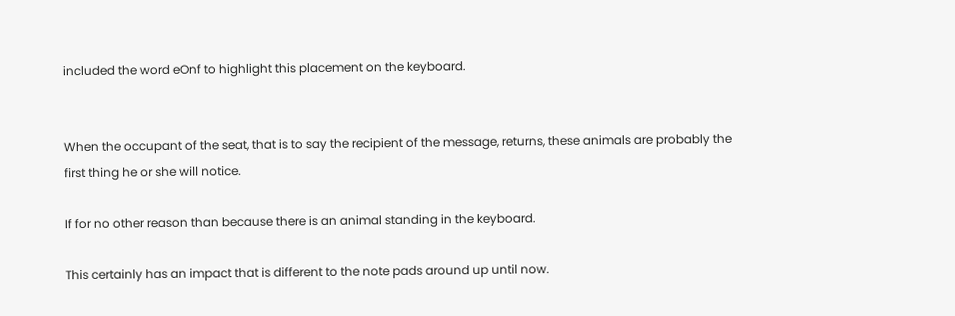included the word eOnf to highlight this placement on the keyboard.


When the occupant of the seat, that is to say the recipient of the message, returns, these animals are probably the first thing he or she will notice.

If for no other reason than because there is an animal standing in the keyboard.

This certainly has an impact that is different to the note pads around up until now.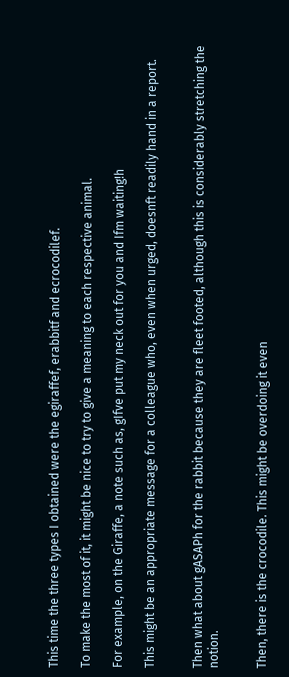This time the three types I obtained were the egiraffef, erabbitf and ecrocodilef.

To make the most of it, it might be nice to try to give a meaning to each respective animal.

For example, on the Giraffe, a note such as, gIfve put my neck out for you and Ifm waiting!h

This might be an appropriate message for a colleague who, even when urged, doesnft readily hand in a report.


Then what about gASAPh for the rabbit because they are fleet footed, although this is considerably stretching the notion.


Then, there is the crocodile. This might be overdoing it even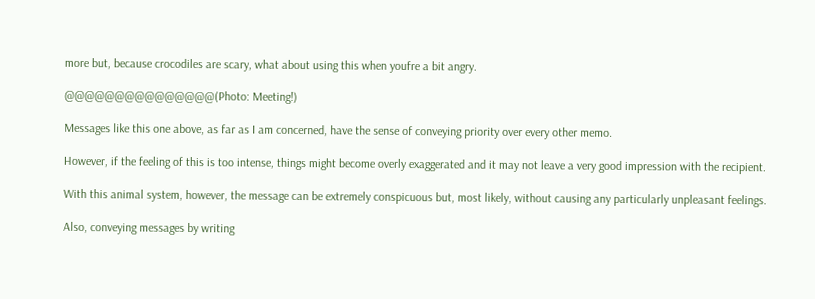more but, because crocodiles are scary, what about using this when youfre a bit angry.

@@@@@@@@@@@@@@@(Photo: Meeting!)

Messages like this one above, as far as I am concerned, have the sense of conveying priority over every other memo.

However, if the feeling of this is too intense, things might become overly exaggerated and it may not leave a very good impression with the recipient.

With this animal system, however, the message can be extremely conspicuous but, most likely, without causing any particularly unpleasant feelings.

Also, conveying messages by writing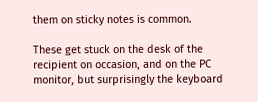them on sticky notes is common.

These get stuck on the desk of the recipient on occasion, and on the PC monitor, but surprisingly the keyboard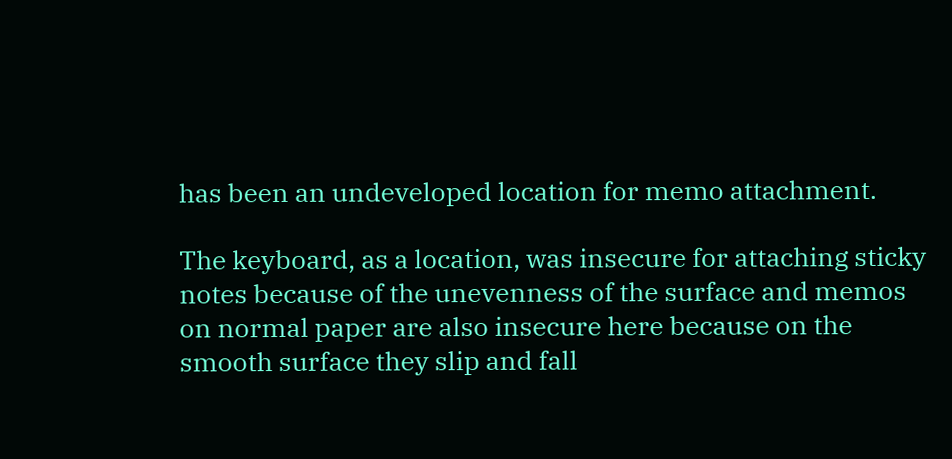has been an undeveloped location for memo attachment.

The keyboard, as a location, was insecure for attaching sticky notes because of the unevenness of the surface and memos on normal paper are also insecure here because on the smooth surface they slip and fall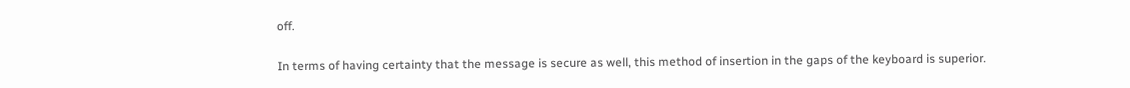off.

In terms of having certainty that the message is secure as well, this method of insertion in the gaps of the keyboard is superior.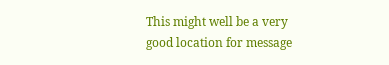This might well be a very good location for message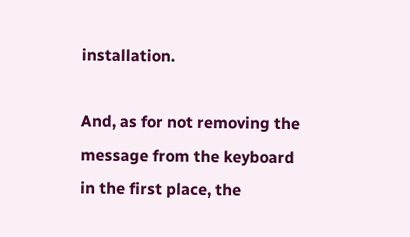installation.

And, as for not removing the message from the keyboard in the first place, the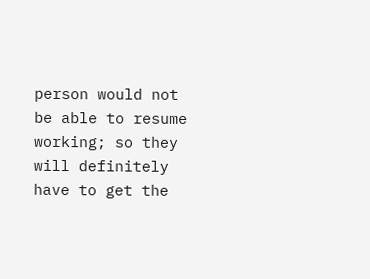person would not be able to resume working; so they will definitely have to get the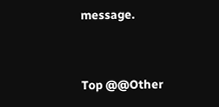message.


Top @@Other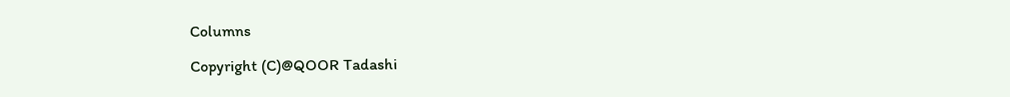Columns

Copyright (C)@QOOR Tadashi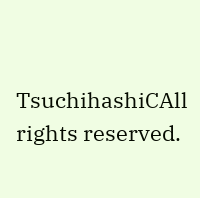TsuchihashiCAll rights reserved.